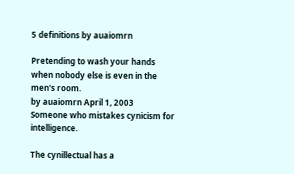5 definitions by auaiomrn

Pretending to wash your hands when nobody else is even in the men's room.
by auaiomrn April 1, 2003
Someone who mistakes cynicism for intelligence.

The cynillectual has a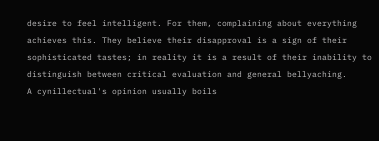desire to feel intelligent. For them, complaining about everything achieves this. They believe their disapproval is a sign of their sophisticated tastes; in reality it is a result of their inability to distinguish between critical evaluation and general bellyaching.
A cynillectual's opinion usually boils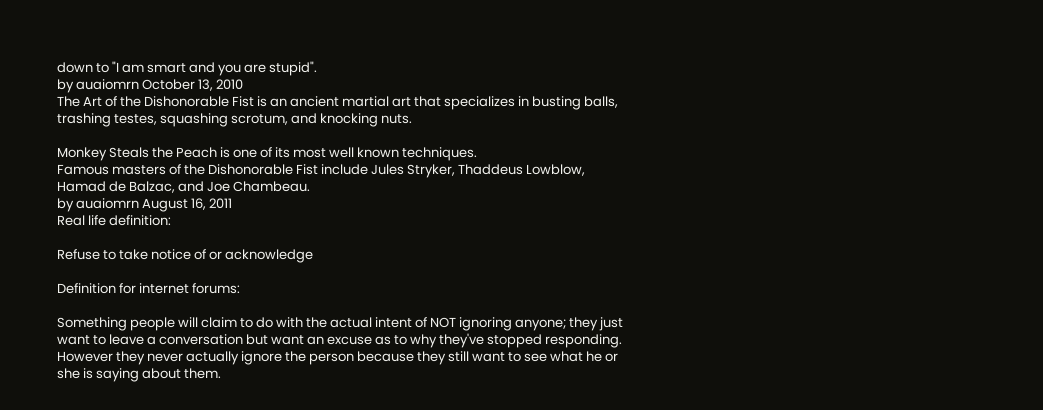down to "I am smart and you are stupid".
by auaiomrn October 13, 2010
The Art of the Dishonorable Fist is an ancient martial art that specializes in busting balls, trashing testes, squashing scrotum, and knocking nuts.

Monkey Steals the Peach is one of its most well known techniques.
Famous masters of the Dishonorable Fist include Jules Stryker, Thaddeus Lowblow, Hamad de Balzac, and Joe Chambeau.
by auaiomrn August 16, 2011
Real life definition:

Refuse to take notice of or acknowledge

Definition for internet forums:

Something people will claim to do with the actual intent of NOT ignoring anyone; they just want to leave a conversation but want an excuse as to why they've stopped responding. However they never actually ignore the person because they still want to see what he or she is saying about them.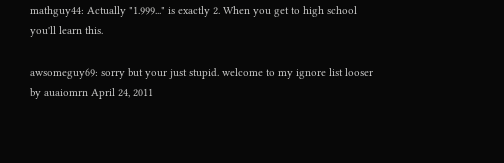mathguy44: Actually "1.999..." is exactly 2. When you get to high school you'll learn this.

awsomeguy69: sorry but your just stupid. welcome to my ignore list looser
by auaiomrn April 24, 2011